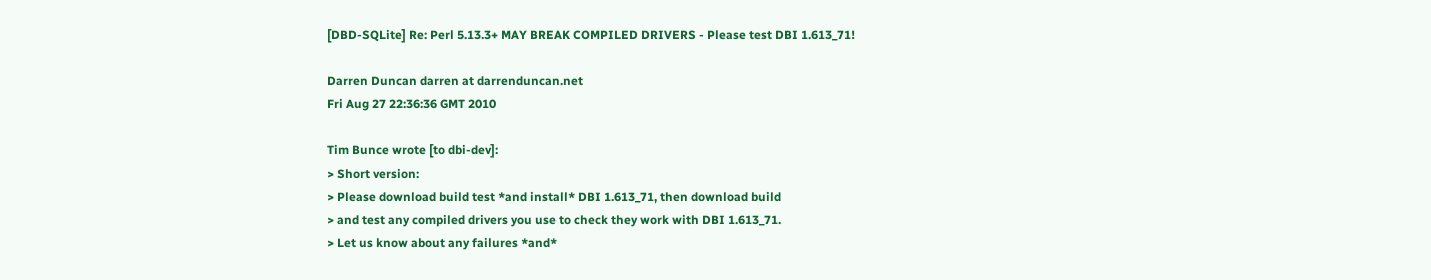[DBD-SQLite] Re: Perl 5.13.3+ MAY BREAK COMPILED DRIVERS - Please test DBI 1.613_71!

Darren Duncan darren at darrenduncan.net
Fri Aug 27 22:36:36 GMT 2010

Tim Bunce wrote [to dbi-dev]:
> Short version:
> Please download build test *and install* DBI 1.613_71, then download build
> and test any compiled drivers you use to check they work with DBI 1.613_71.
> Let us know about any failures *and*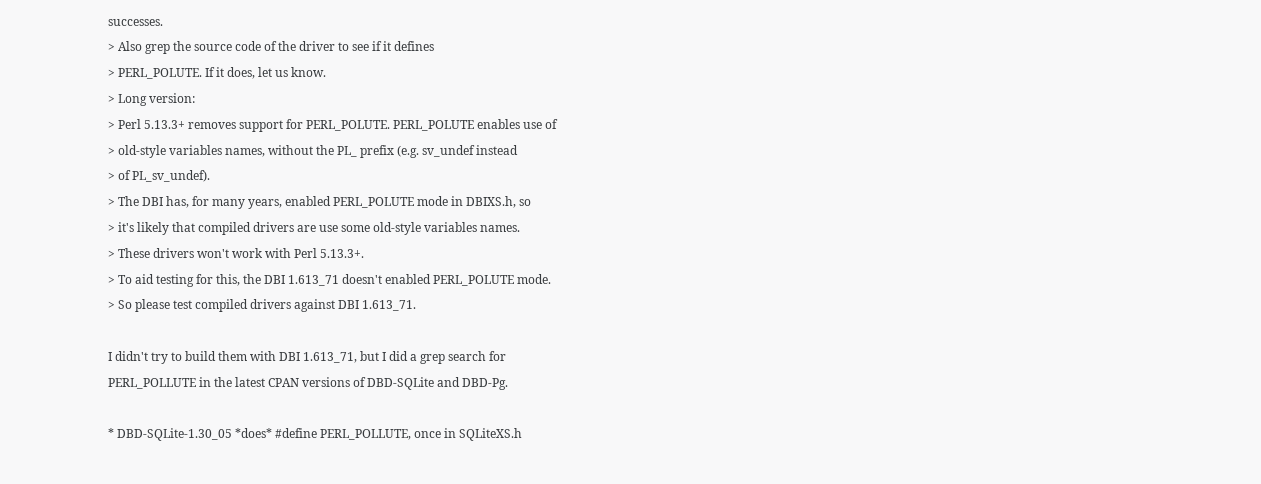successes.
> Also grep the source code of the driver to see if it defines
> PERL_POLUTE. If it does, let us know.
> Long version:
> Perl 5.13.3+ removes support for PERL_POLUTE. PERL_POLUTE enables use of
> old-style variables names, without the PL_ prefix (e.g. sv_undef instead
> of PL_sv_undef).
> The DBI has, for many years, enabled PERL_POLUTE mode in DBIXS.h, so
> it's likely that compiled drivers are use some old-style variables names.
> These drivers won't work with Perl 5.13.3+.
> To aid testing for this, the DBI 1.613_71 doesn't enabled PERL_POLUTE mode.
> So please test compiled drivers against DBI 1.613_71.

I didn't try to build them with DBI 1.613_71, but I did a grep search for
PERL_POLLUTE in the latest CPAN versions of DBD-SQLite and DBD-Pg.

* DBD-SQLite-1.30_05 *does* #define PERL_POLLUTE, once in SQLiteXS.h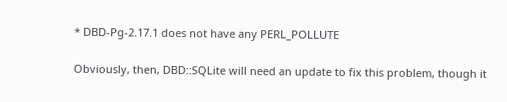* DBD-Pg-2.17.1 does not have any PERL_POLLUTE

Obviously, then, DBD::SQLite will need an update to fix this problem, though it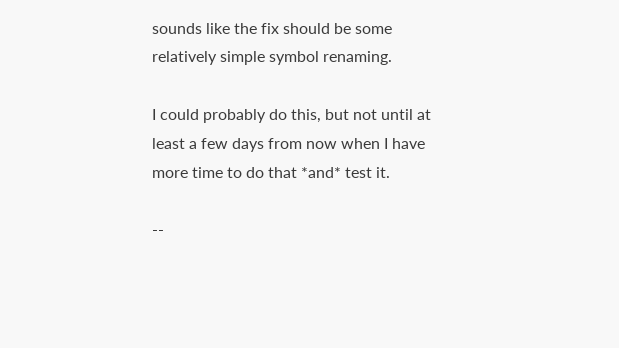sounds like the fix should be some relatively simple symbol renaming.

I could probably do this, but not until at least a few days from now when I have
more time to do that *and* test it.

--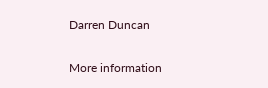Darren Duncan

More information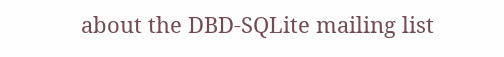about the DBD-SQLite mailing list